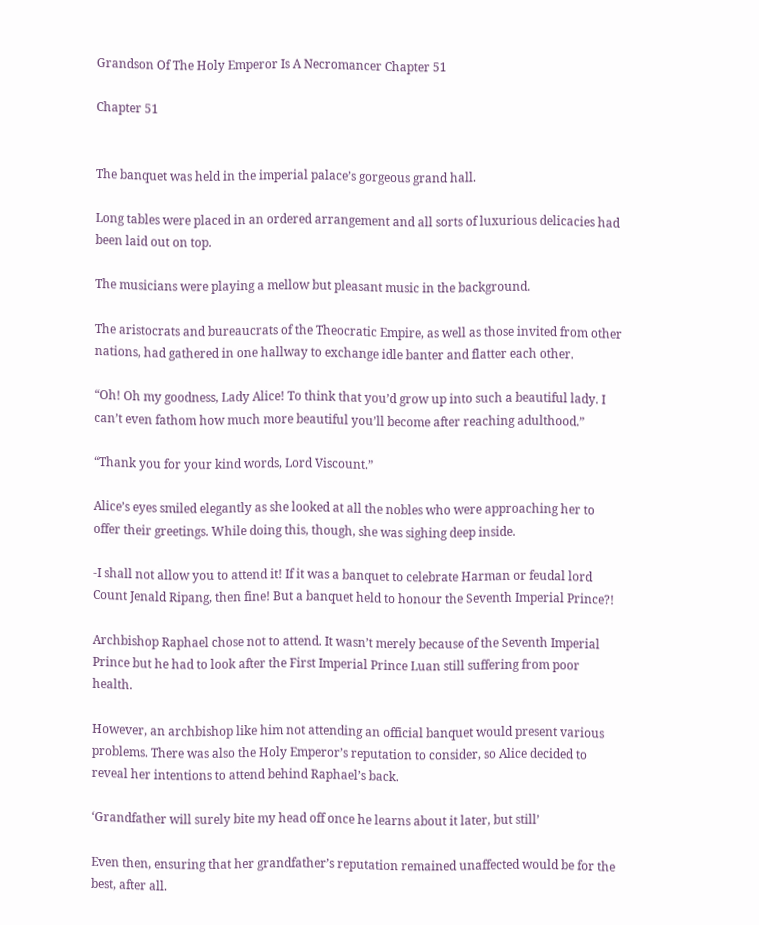Grandson Of The Holy Emperor Is A Necromancer Chapter 51

Chapter 51


The banquet was held in the imperial palace’s gorgeous grand hall.

Long tables were placed in an ordered arrangement and all sorts of luxurious delicacies had been laid out on top.

The musicians were playing a mellow but pleasant music in the background.

The aristocrats and bureaucrats of the Theocratic Empire, as well as those invited from other nations, had gathered in one hallway to exchange idle banter and flatter each other.

“Oh! Oh my goodness, Lady Alice! To think that you’d grow up into such a beautiful lady. I can’t even fathom how much more beautiful you’ll become after reaching adulthood.”

“Thank you for your kind words, Lord Viscount.”

Alice’s eyes smiled elegantly as she looked at all the nobles who were approaching her to offer their greetings. While doing this, though, she was sighing deep inside.

-I shall not allow you to attend it! If it was a banquet to celebrate Harman or feudal lord Count Jenald Ripang, then fine! But a banquet held to honour the Seventh Imperial Prince?!

Archbishop Raphael chose not to attend. It wasn’t merely because of the Seventh Imperial Prince but he had to look after the First Imperial Prince Luan still suffering from poor health.

However, an archbishop like him not attending an official banquet would present various problems. There was also the Holy Emperor’s reputation to consider, so Alice decided to reveal her intentions to attend behind Raphael’s back.

‘Grandfather will surely bite my head off once he learns about it later, but still’

Even then, ensuring that her grandfather’s reputation remained unaffected would be for the best, after all.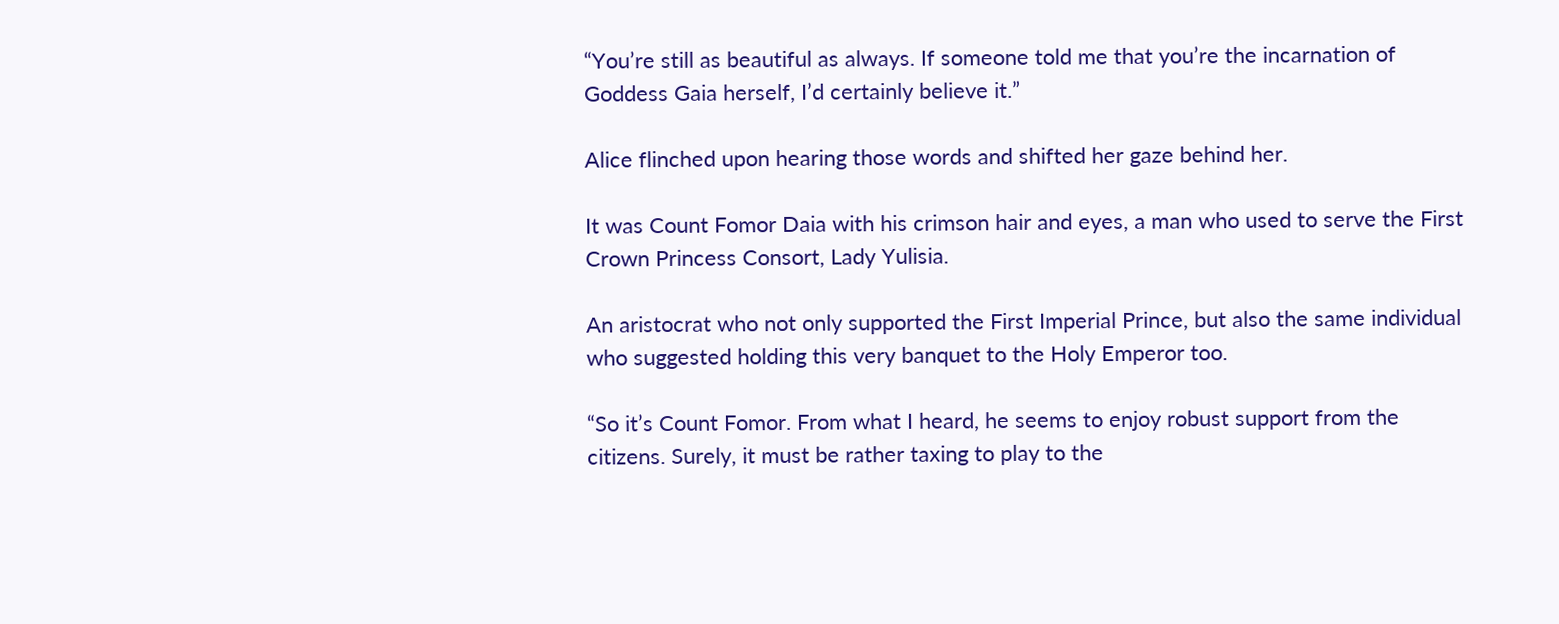“You’re still as beautiful as always. If someone told me that you’re the incarnation of Goddess Gaia herself, I’d certainly believe it.”

Alice flinched upon hearing those words and shifted her gaze behind her.

It was Count Fomor Daia with his crimson hair and eyes, a man who used to serve the First Crown Princess Consort, Lady Yulisia.

An aristocrat who not only supported the First Imperial Prince, but also the same individual who suggested holding this very banquet to the Holy Emperor too.

“So it’s Count Fomor. From what I heard, he seems to enjoy robust support from the citizens. Surely, it must be rather taxing to play to the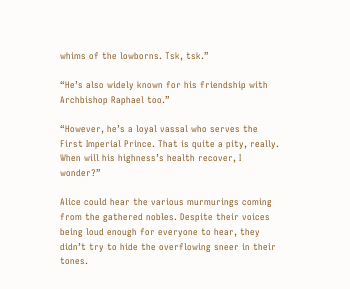whims of the lowborns. Tsk, tsk.”

“He’s also widely known for his friendship with Archbishop Raphael too.”

“However, he’s a loyal vassal who serves the First Imperial Prince. That is quite a pity, really. When will his highness’s health recover, I wonder?”

Alice could hear the various murmurings coming from the gathered nobles. Despite their voices being loud enough for everyone to hear, they didn’t try to hide the overflowing sneer in their tones.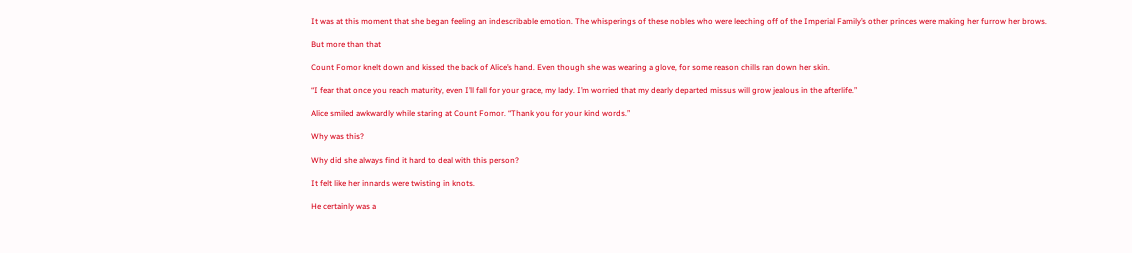It was at this moment that she began feeling an indescribable emotion. The whisperings of these nobles who were leeching off of the Imperial Family’s other princes were making her furrow her brows.

But more than that

Count Fomor knelt down and kissed the back of Alice’s hand. Even though she was wearing a glove, for some reason chills ran down her skin.

“I fear that once you reach maturity, even I’ll fall for your grace, my lady. I’m worried that my dearly departed missus will grow jealous in the afterlife.”

Alice smiled awkwardly while staring at Count Fomor. “Thank you for your kind words.”

Why was this?

Why did she always find it hard to deal with this person?

It felt like her innards were twisting in knots.

He certainly was a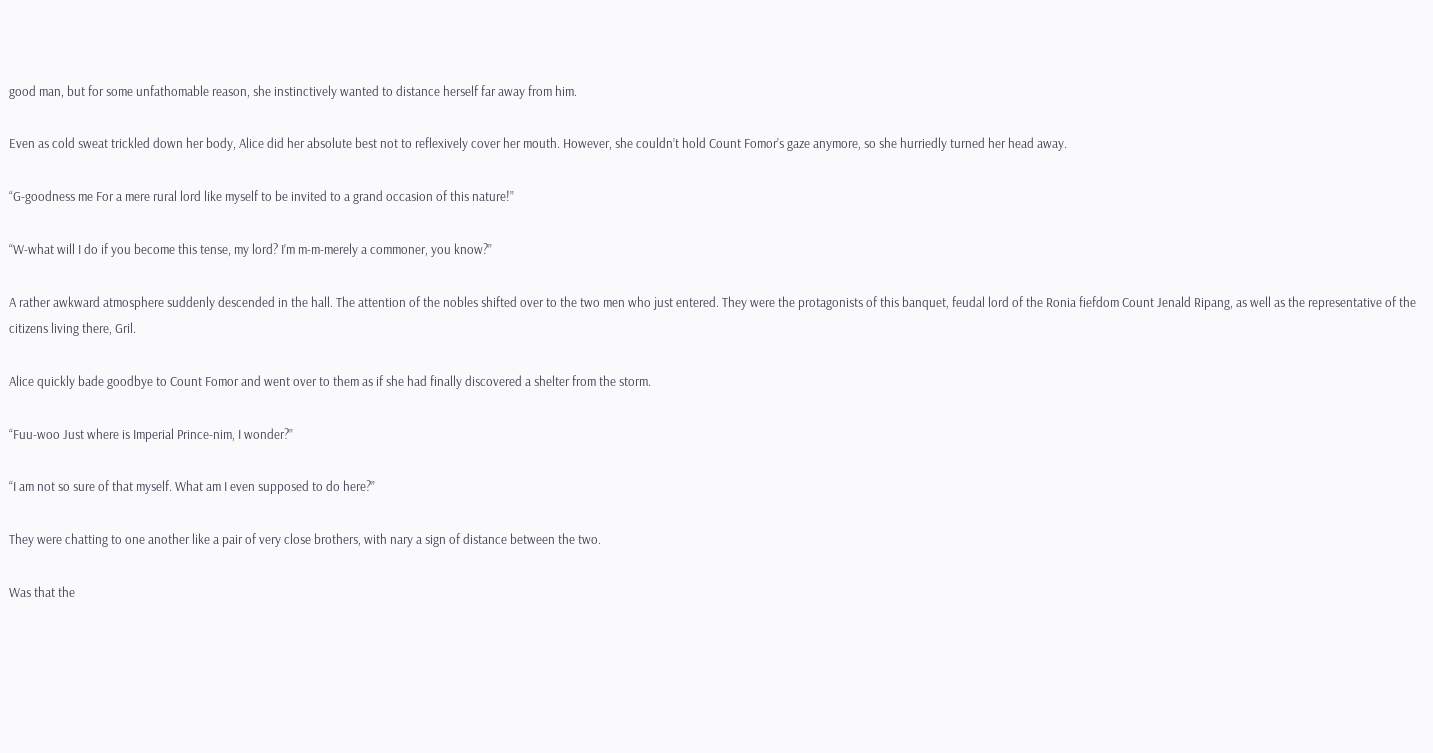good man, but for some unfathomable reason, she instinctively wanted to distance herself far away from him.

Even as cold sweat trickled down her body, Alice did her absolute best not to reflexively cover her mouth. However, she couldn’t hold Count Fomor’s gaze anymore, so she hurriedly turned her head away.

“G-goodness me For a mere rural lord like myself to be invited to a grand occasion of this nature!”

“W-what will I do if you become this tense, my lord? I’m m-m-merely a commoner, you know?”

A rather awkward atmosphere suddenly descended in the hall. The attention of the nobles shifted over to the two men who just entered. They were the protagonists of this banquet, feudal lord of the Ronia fiefdom Count Jenald Ripang, as well as the representative of the citizens living there, Gril.

Alice quickly bade goodbye to Count Fomor and went over to them as if she had finally discovered a shelter from the storm.

“Fuu-woo Just where is Imperial Prince-nim, I wonder?”

“I am not so sure of that myself. What am I even supposed to do here?”

They were chatting to one another like a pair of very close brothers, with nary a sign of distance between the two.

Was that the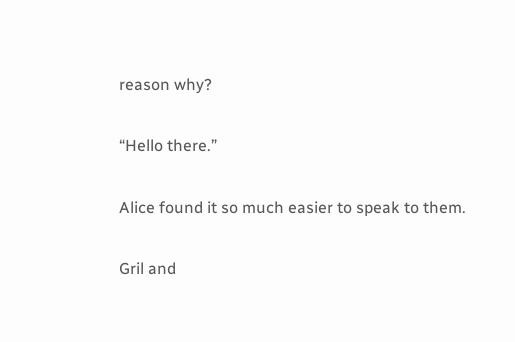reason why?

“Hello there.”

Alice found it so much easier to speak to them.

Gril and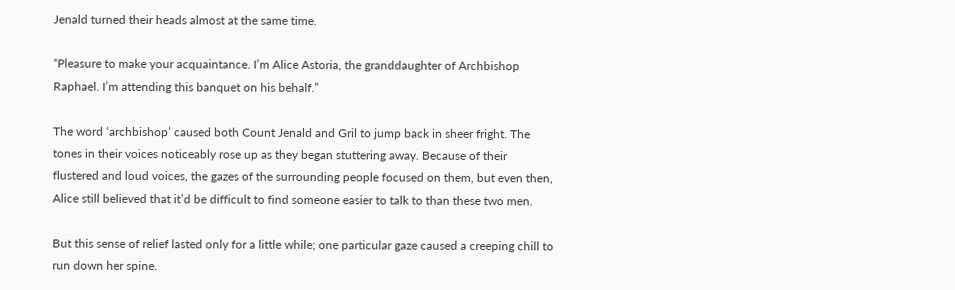Jenald turned their heads almost at the same time.

“Pleasure to make your acquaintance. I’m Alice Astoria, the granddaughter of Archbishop Raphael. I’m attending this banquet on his behalf.”

The word ‘archbishop’ caused both Count Jenald and Gril to jump back in sheer fright. The tones in their voices noticeably rose up as they began stuttering away. Because of their flustered and loud voices, the gazes of the surrounding people focused on them, but even then, Alice still believed that it’d be difficult to find someone easier to talk to than these two men.

But this sense of relief lasted only for a little while; one particular gaze caused a creeping chill to run down her spine.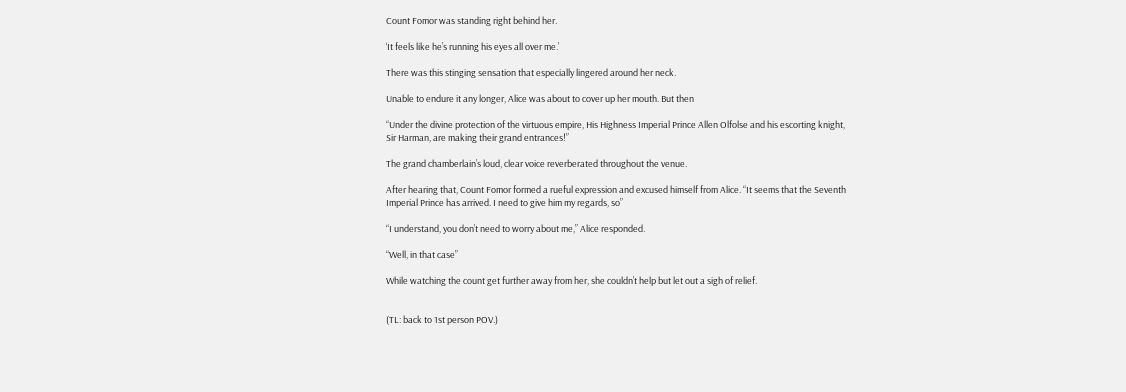Count Fomor was standing right behind her.

‘It feels like he’s running his eyes all over me.’

There was this stinging sensation that especially lingered around her neck.

Unable to endure it any longer, Alice was about to cover up her mouth. But then

“Under the divine protection of the virtuous empire, His Highness Imperial Prince Allen Olfolse and his escorting knight, Sir Harman, are making their grand entrances!”

The grand chamberlain’s loud, clear voice reverberated throughout the venue.

After hearing that, Count Fomor formed a rueful expression and excused himself from Alice. “It seems that the Seventh Imperial Prince has arrived. I need to give him my regards, so”

“I understand, you don’t need to worry about me,” Alice responded.

“Well, in that case”

While watching the count get further away from her, she couldn’t help but let out a sigh of relief.


(TL: back to 1st person POV.)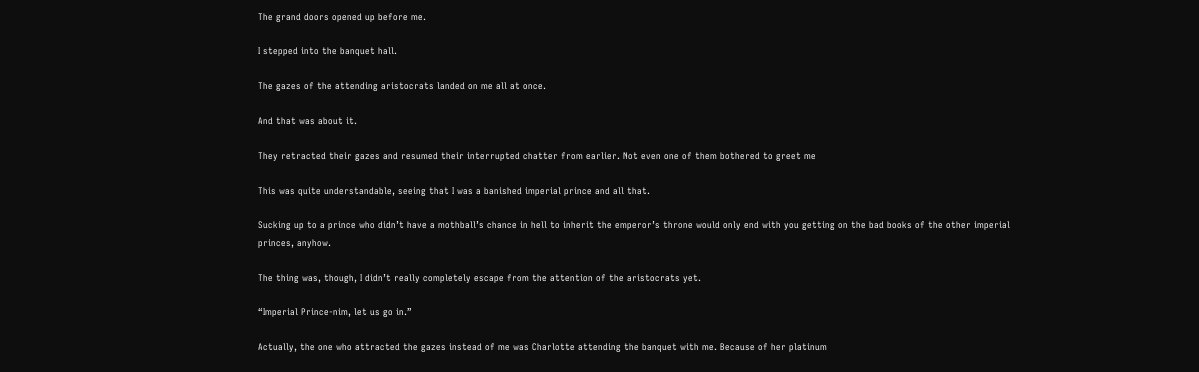The grand doors opened up before me.

I stepped into the banquet hall.

The gazes of the attending aristocrats landed on me all at once.

And that was about it.

They retracted their gazes and resumed their interrupted chatter from earlier. Not even one of them bothered to greet me

This was quite understandable, seeing that I was a banished imperial prince and all that.

Sucking up to a prince who didn’t have a mothball’s chance in hell to inherit the emperor’s throne would only end with you getting on the bad books of the other imperial princes, anyhow.

The thing was, though, I didn’t really completely escape from the attention of the aristocrats yet.

“Imperial Prince-nim, let us go in.”

Actually, the one who attracted the gazes instead of me was Charlotte attending the banquet with me. Because of her platinum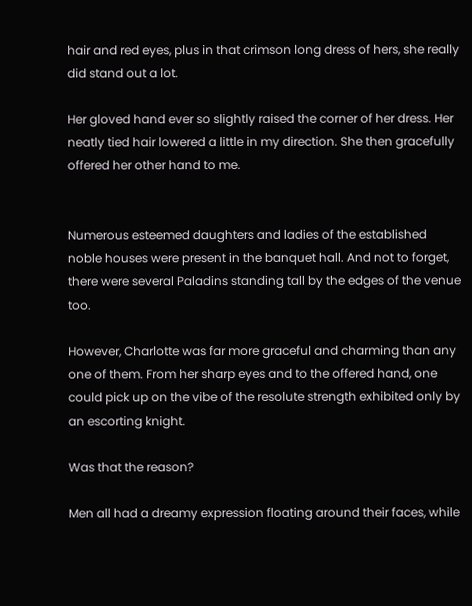hair and red eyes, plus in that crimson long dress of hers, she really did stand out a lot.

Her gloved hand ever so slightly raised the corner of her dress. Her neatly tied hair lowered a little in my direction. She then gracefully offered her other hand to me.


Numerous esteemed daughters and ladies of the established noble houses were present in the banquet hall. And not to forget, there were several Paladins standing tall by the edges of the venue too.

However, Charlotte was far more graceful and charming than any one of them. From her sharp eyes and to the offered hand, one could pick up on the vibe of the resolute strength exhibited only by an escorting knight.

Was that the reason?

Men all had a dreamy expression floating around their faces, while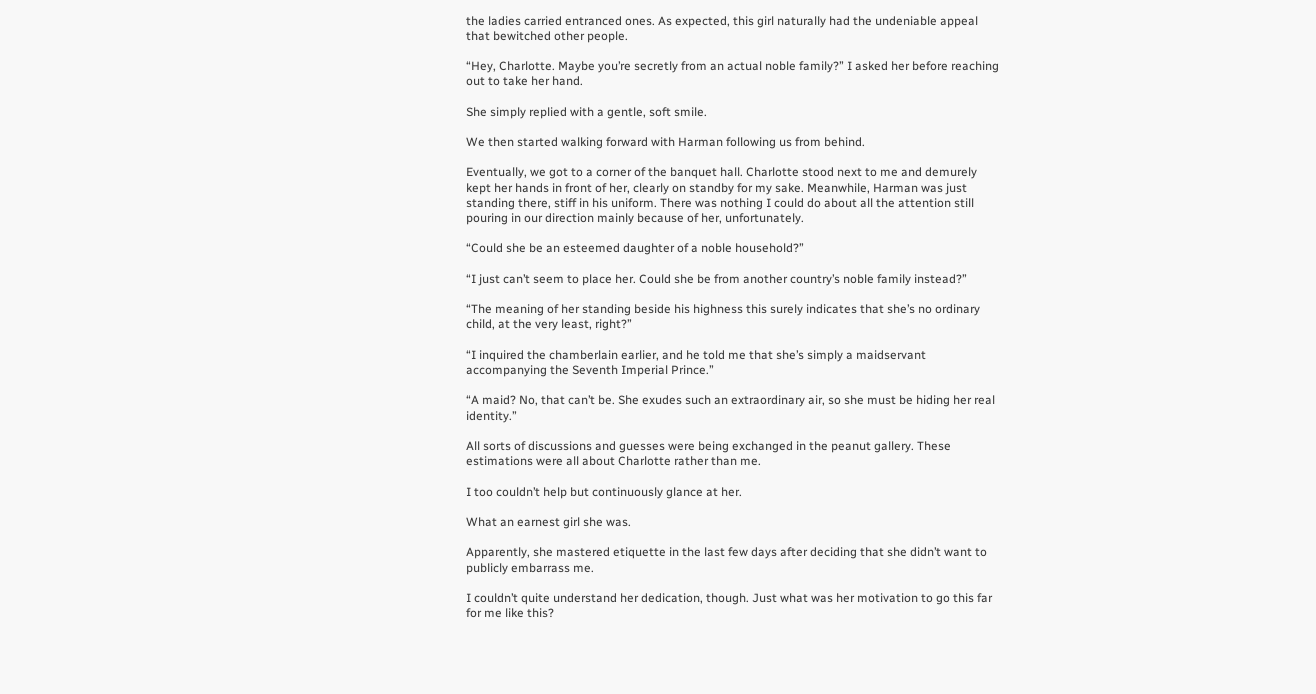the ladies carried entranced ones. As expected, this girl naturally had the undeniable appeal that bewitched other people.

“Hey, Charlotte. Maybe you’re secretly from an actual noble family?” I asked her before reaching out to take her hand.

She simply replied with a gentle, soft smile.

We then started walking forward with Harman following us from behind.

Eventually, we got to a corner of the banquet hall. Charlotte stood next to me and demurely kept her hands in front of her, clearly on standby for my sake. Meanwhile, Harman was just standing there, stiff in his uniform. There was nothing I could do about all the attention still pouring in our direction mainly because of her, unfortunately.

“Could she be an esteemed daughter of a noble household?”

“I just can’t seem to place her. Could she be from another country’s noble family instead?”

“The meaning of her standing beside his highness this surely indicates that she’s no ordinary child, at the very least, right?”

“I inquired the chamberlain earlier, and he told me that she’s simply a maidservant accompanying the Seventh Imperial Prince.”

“A maid? No, that can’t be. She exudes such an extraordinary air, so she must be hiding her real identity.”

All sorts of discussions and guesses were being exchanged in the peanut gallery. These estimations were all about Charlotte rather than me.

I too couldn’t help but continuously glance at her.

What an earnest girl she was.

Apparently, she mastered etiquette in the last few days after deciding that she didn’t want to publicly embarrass me.

I couldn’t quite understand her dedication, though. Just what was her motivation to go this far for me like this?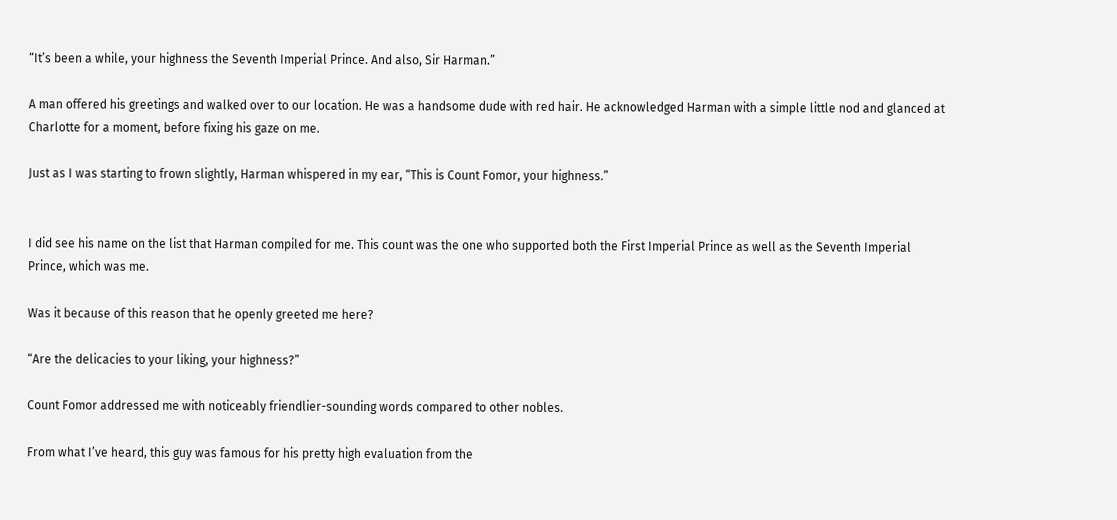“It’s been a while, your highness the Seventh Imperial Prince. And also, Sir Harman.”

A man offered his greetings and walked over to our location. He was a handsome dude with red hair. He acknowledged Harman with a simple little nod and glanced at Charlotte for a moment, before fixing his gaze on me.

Just as I was starting to frown slightly, Harman whispered in my ear, “This is Count Fomor, your highness.”


I did see his name on the list that Harman compiled for me. This count was the one who supported both the First Imperial Prince as well as the Seventh Imperial Prince, which was me.

Was it because of this reason that he openly greeted me here?

“Are the delicacies to your liking, your highness?”

Count Fomor addressed me with noticeably friendlier-sounding words compared to other nobles.

From what I’ve heard, this guy was famous for his pretty high evaluation from the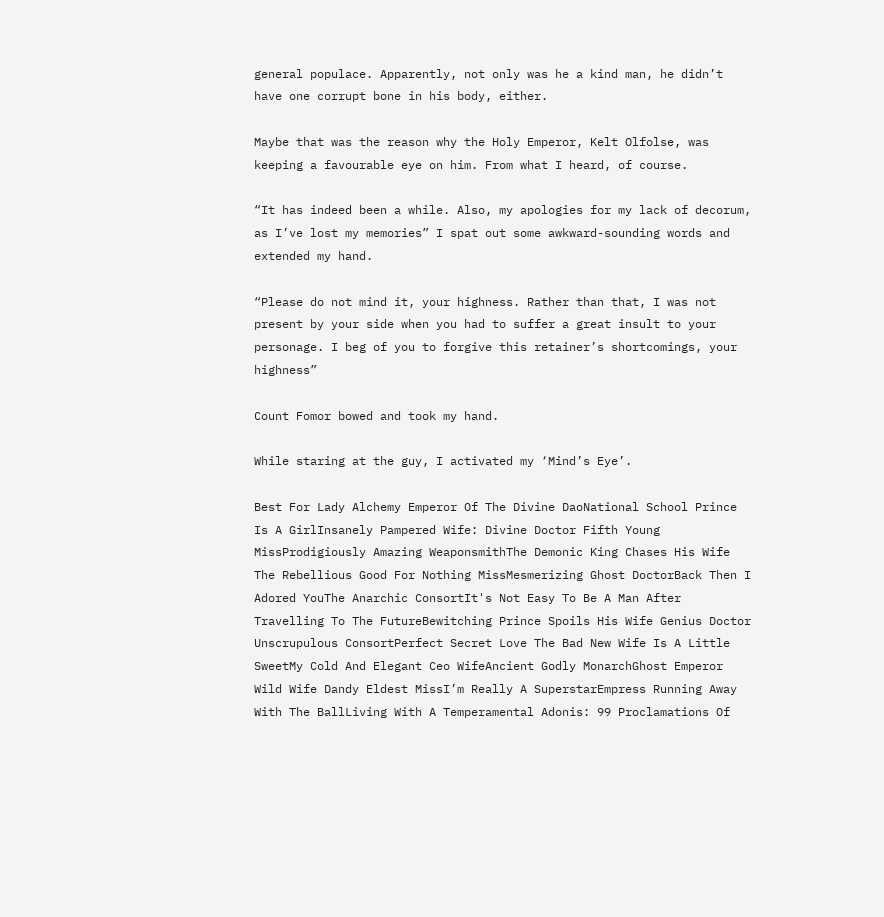general populace. Apparently, not only was he a kind man, he didn’t have one corrupt bone in his body, either.

Maybe that was the reason why the Holy Emperor, Kelt Olfolse, was keeping a favourable eye on him. From what I heard, of course.

“It has indeed been a while. Also, my apologies for my lack of decorum, as I’ve lost my memories” I spat out some awkward-sounding words and extended my hand.

“Please do not mind it, your highness. Rather than that, I was not present by your side when you had to suffer a great insult to your personage. I beg of you to forgive this retainer’s shortcomings, your highness”

Count Fomor bowed and took my hand.

While staring at the guy, I activated my ‘Mind’s Eye’.

Best For Lady Alchemy Emperor Of The Divine DaoNational School Prince Is A GirlInsanely Pampered Wife: Divine Doctor Fifth Young MissProdigiously Amazing WeaponsmithThe Demonic King Chases His Wife The Rebellious Good For Nothing MissMesmerizing Ghost DoctorBack Then I Adored YouThe Anarchic ConsortIt's Not Easy To Be A Man After Travelling To The FutureBewitching Prince Spoils His Wife Genius Doctor Unscrupulous ConsortPerfect Secret Love The Bad New Wife Is A Little SweetMy Cold And Elegant Ceo WifeAncient Godly MonarchGhost Emperor Wild Wife Dandy Eldest MissI’m Really A SuperstarEmpress Running Away With The BallLiving With A Temperamental Adonis: 99 Proclamations Of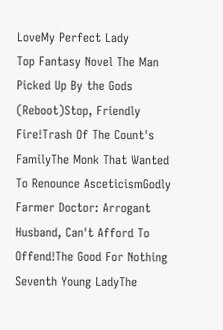LoveMy Perfect Lady
Top Fantasy Novel The Man Picked Up By the Gods (Reboot)Stop, Friendly Fire!Trash Of The Count's FamilyThe Monk That Wanted To Renounce AsceticismGodly Farmer Doctor: Arrogant Husband, Can't Afford To Offend!The Good For Nothing Seventh Young LadyThe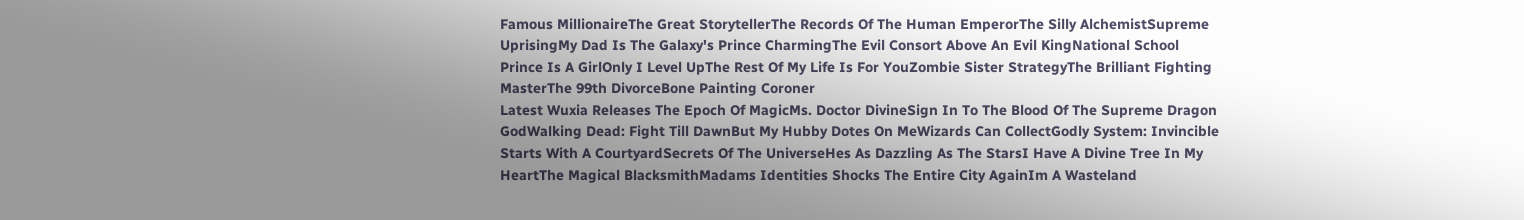Famous MillionaireThe Great StorytellerThe Records Of The Human EmperorThe Silly AlchemistSupreme UprisingMy Dad Is The Galaxy's Prince CharmingThe Evil Consort Above An Evil KingNational School Prince Is A GirlOnly I Level UpThe Rest Of My Life Is For YouZombie Sister StrategyThe Brilliant Fighting MasterThe 99th DivorceBone Painting Coroner
Latest Wuxia Releases The Epoch Of MagicMs. Doctor DivineSign In To The Blood Of The Supreme Dragon GodWalking Dead: Fight Till DawnBut My Hubby Dotes On MeWizards Can CollectGodly System: Invincible Starts With A CourtyardSecrets Of The UniverseHes As Dazzling As The StarsI Have A Divine Tree In My HeartThe Magical BlacksmithMadams Identities Shocks The Entire City AgainIm A Wasteland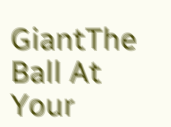GiantThe Ball At Your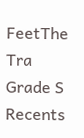FeetThe Tra Grade S
Recents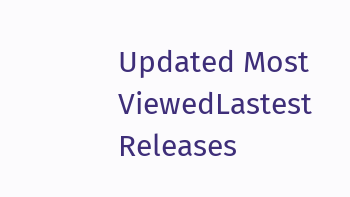Updated Most ViewedLastest Releases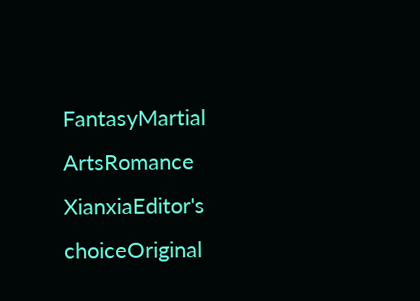FantasyMartial ArtsRomance
XianxiaEditor's choiceOriginal